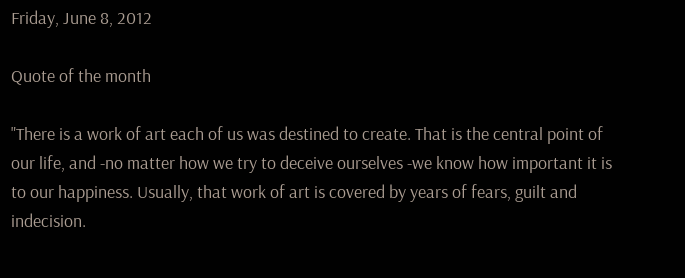Friday, June 8, 2012

Quote of the month

"There is a work of art each of us was destined to create. That is the central point of our life, and -no matter how we try to deceive ourselves -we know how important it is to our happiness. Usually, that work of art is covered by years of fears, guilt and indecision.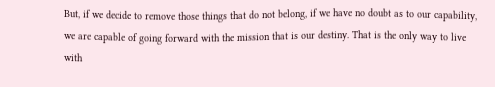But, if we decide to remove those things that do not belong, if we have no doubt as to our capability, we are capable of going forward with the mission that is our destiny. That is the only way to live with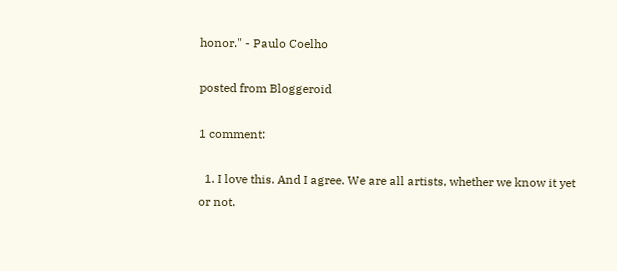honor." - Paulo Coelho

posted from Bloggeroid

1 comment:

  1. I love this. And I agree. We are all artists, whether we know it yet or not.